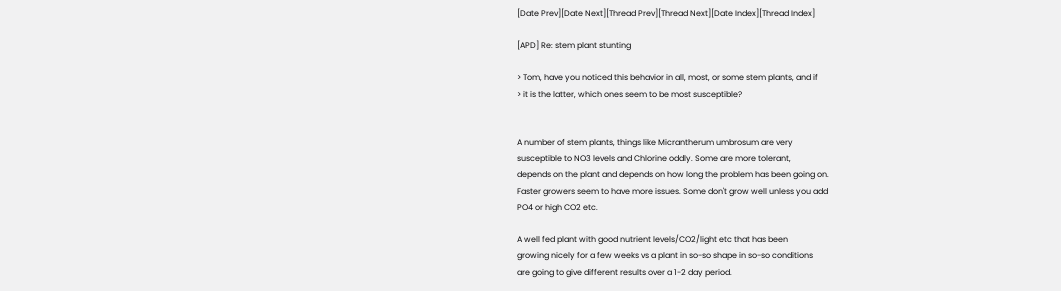[Date Prev][Date Next][Thread Prev][Thread Next][Date Index][Thread Index]

[APD] Re: stem plant stunting

> Tom, have you noticed this behavior in all, most, or some stem plants, and if
> it is the latter, which ones seem to be most susceptible?


A number of stem plants, things like Micrantherum umbrosum are very
susceptible to NO3 levels and Chlorine oddly. Some are more tolerant,
depends on the plant and depends on how long the problem has been going on.
Faster growers seem to have more issues. Some don't grow well unless you add
PO4 or high CO2 etc.

A well fed plant with good nutrient levels/CO2/light etc that has been
growing nicely for a few weeks vs a plant in so-so shape in so-so conditions
are going to give different results over a 1-2 day period.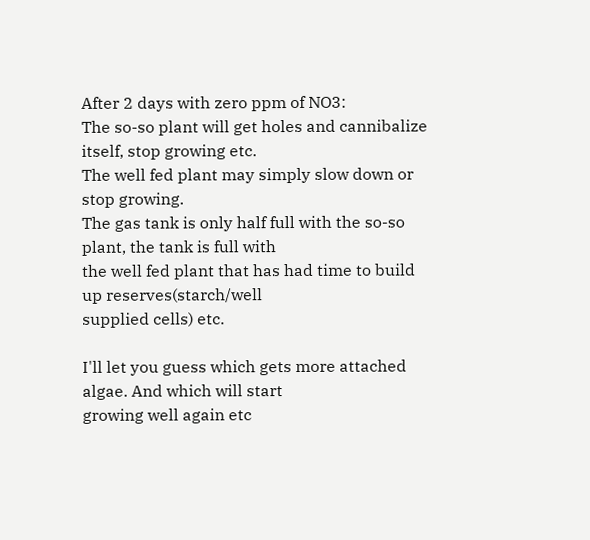After 2 days with zero ppm of NO3:
The so-so plant will get holes and cannibalize itself, stop growing etc.
The well fed plant may simply slow down or stop growing.
The gas tank is only half full with the so-so plant, the tank is full with
the well fed plant that has had time to build up reserves(starch/well
supplied cells) etc.

I'll let you guess which gets more attached algae. And which will start
growing well again etc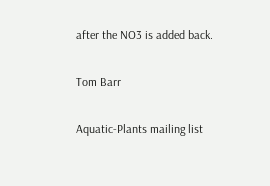after the NO3 is added back.

Tom Barr

Aquatic-Plants mailing list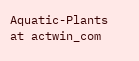Aquatic-Plants at actwin_com